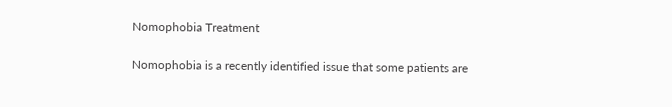Nomophobia Treatment

Nomophobia is a recently identified issue that some patients are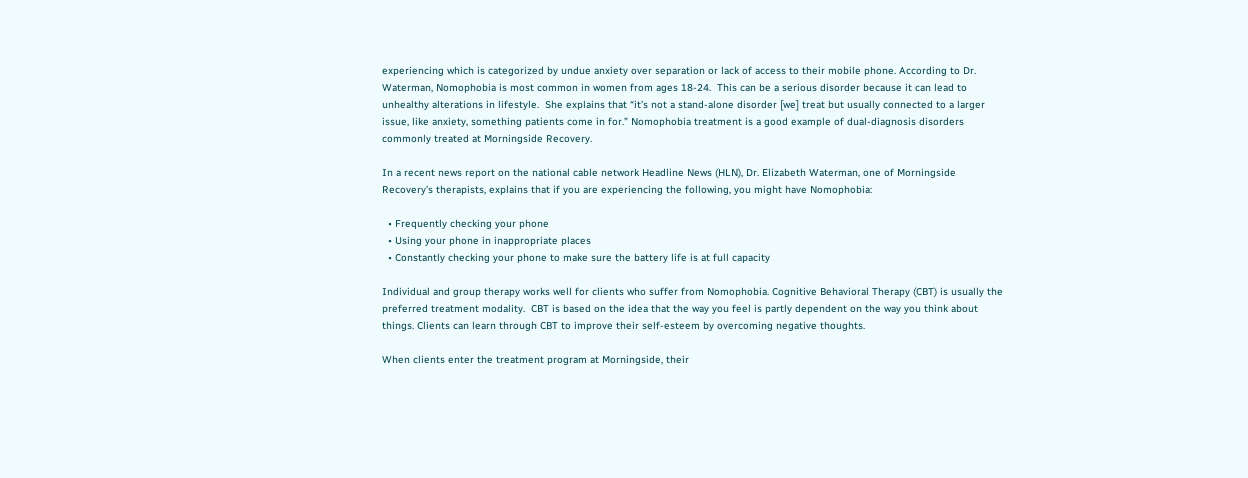experiencing which is categorized by undue anxiety over separation or lack of access to their mobile phone. According to Dr. Waterman, Nomophobia is most common in women from ages 18-24.  This can be a serious disorder because it can lead to unhealthy alterations in lifestyle.  She explains that “it’s not a stand-alone disorder [we] treat but usually connected to a larger issue, like anxiety, something patients come in for.” Nomophobia treatment is a good example of dual-diagnosis disorders commonly treated at Morningside Recovery.

In a recent news report on the national cable network Headline News (HLN), Dr. Elizabeth Waterman, one of Morningside Recovery’s therapists, explains that if you are experiencing the following, you might have Nomophobia:

  • Frequently checking your phone
  • Using your phone in inappropriate places
  • Constantly checking your phone to make sure the battery life is at full capacity

Individual and group therapy works well for clients who suffer from Nomophobia. Cognitive Behavioral Therapy (CBT) is usually the preferred treatment modality.  CBT is based on the idea that the way you feel is partly dependent on the way you think about things. Clients can learn through CBT to improve their self-esteem by overcoming negative thoughts.

When clients enter the treatment program at Morningside, their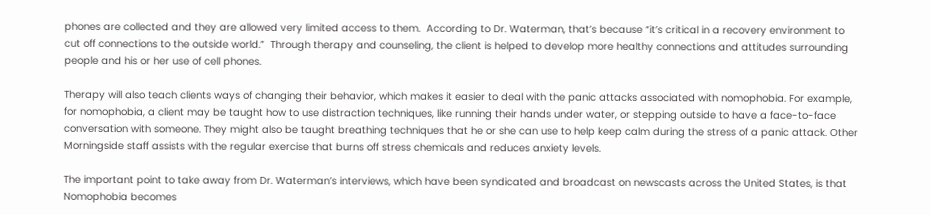phones are collected and they are allowed very limited access to them.  According to Dr. Waterman, that’s because “it’s critical in a recovery environment to cut off connections to the outside world.”  Through therapy and counseling, the client is helped to develop more healthy connections and attitudes surrounding people and his or her use of cell phones.

Therapy will also teach clients ways of changing their behavior, which makes it easier to deal with the panic attacks associated with nomophobia. For example, for nomophobia, a client may be taught how to use distraction techniques, like running their hands under water, or stepping outside to have a face-to-face conversation with someone. They might also be taught breathing techniques that he or she can use to help keep calm during the stress of a panic attack. Other Morningside staff assists with the regular exercise that burns off stress chemicals and reduces anxiety levels.

The important point to take away from Dr. Waterman’s interviews, which have been syndicated and broadcast on newscasts across the United States, is that Nomophobia becomes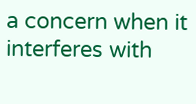a concern when it interferes with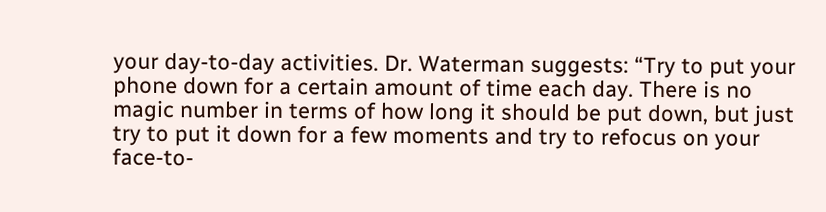your day-to-day activities. Dr. Waterman suggests: “Try to put your phone down for a certain amount of time each day. There is no magic number in terms of how long it should be put down, but just try to put it down for a few moments and try to refocus on your face-to-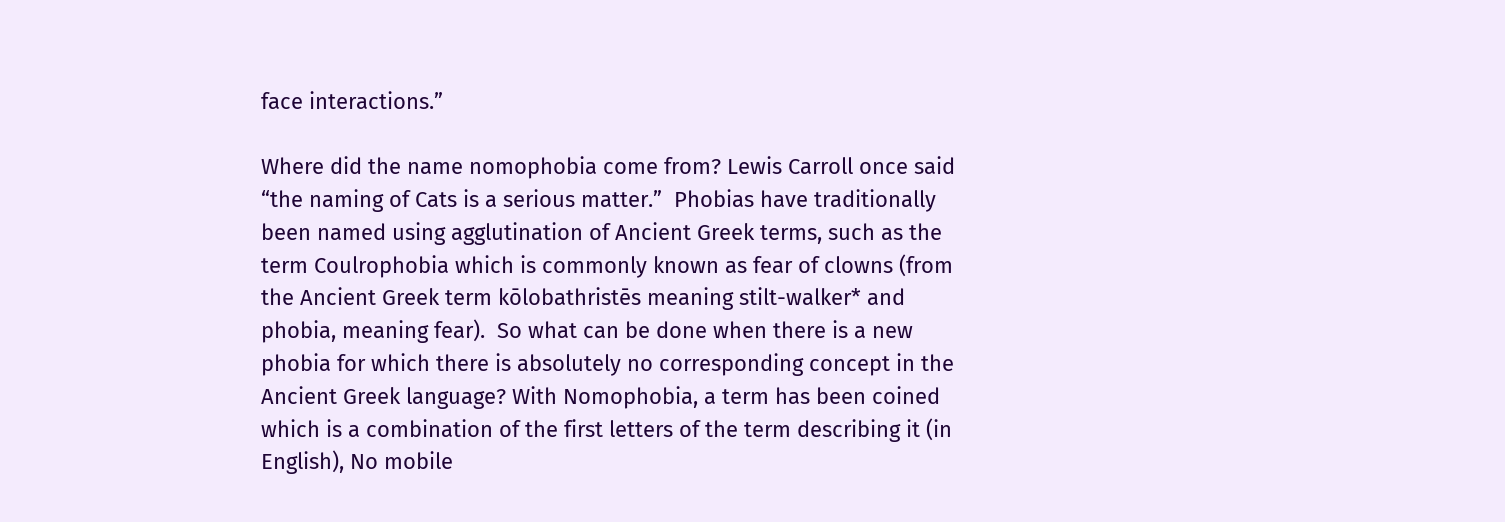face interactions.”

Where did the name nomophobia come from? Lewis Carroll once said “the naming of Cats is a serious matter.”  Phobias have traditionally been named using agglutination of Ancient Greek terms, such as the term Coulrophobia which is commonly known as fear of clowns (from the Ancient Greek term kōlobathristēs meaning stilt-walker* and phobia, meaning fear).  So what can be done when there is a new phobia for which there is absolutely no corresponding concept in the Ancient Greek language? With Nomophobia, a term has been coined which is a combination of the first letters of the term describing it (in English), No mobile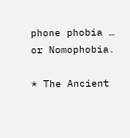phone phobia … or Nomophobia.

* The Ancient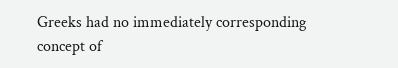Greeks had no immediately corresponding concept of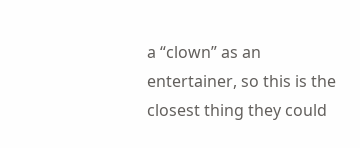a “clown” as an entertainer, so this is the closest thing they could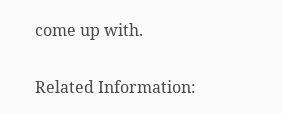come up with.

Related Information: